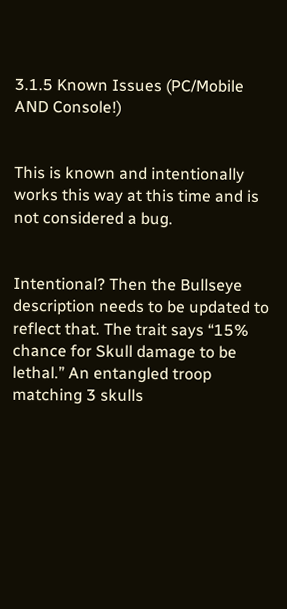3.1.5 Known Issues (PC/Mobile AND Console!)


This is known and intentionally works this way at this time and is not considered a bug.


Intentional? Then the Bullseye description needs to be updated to reflect that. The trait says “15% chance for Skull damage to be lethal.” An entangled troop matching 3 skulls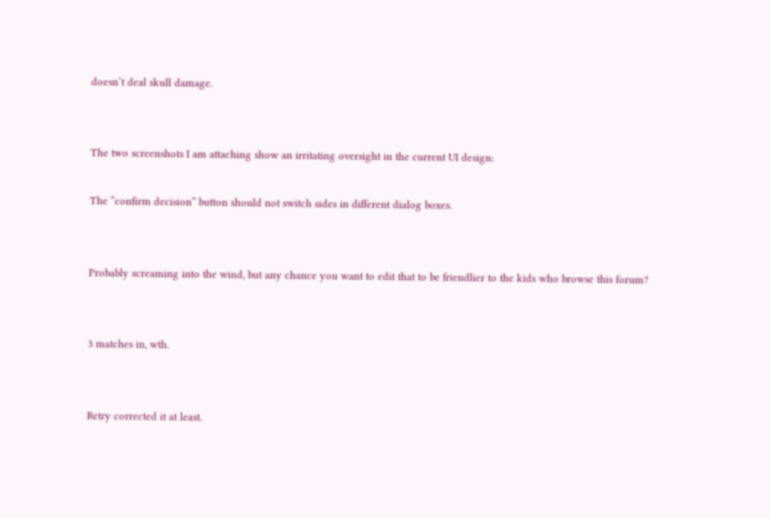doesn’t deal skull damage.


The two screenshots I am attaching show an irritating oversight in the current UI design:

The “confirm decision” button should not switch sides in different dialog boxes.


Probably screaming into the wind, but any chance you want to edit that to be friendlier to the kids who browse this forum?


3 matches in, wth.


Retry corrected it at least.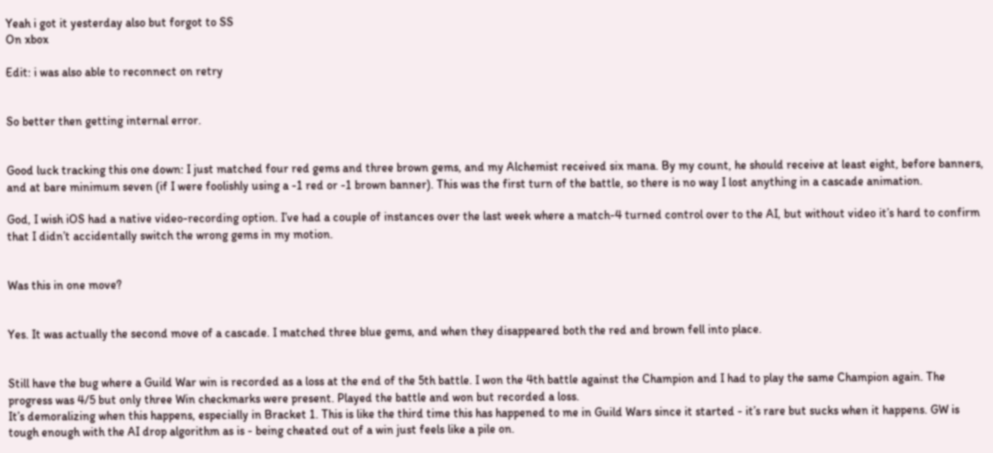Yeah i got it yesterday also but forgot to SS
On xbox

Edit: i was also able to reconnect on retry


So better then getting internal error.


Good luck tracking this one down: I just matched four red gems and three brown gems, and my Alchemist received six mana. By my count, he should receive at least eight, before banners, and at bare minimum seven (if I were foolishly using a -1 red or -1 brown banner). This was the first turn of the battle, so there is no way I lost anything in a cascade animation.

God, I wish iOS had a native video-recording option. I’ve had a couple of instances over the last week where a match-4 turned control over to the AI, but without video it’s hard to confirm that I didn’t accidentally switch the wrong gems in my motion.


Was this in one move?


Yes. It was actually the second move of a cascade. I matched three blue gems, and when they disappeared both the red and brown fell into place.


Still have the bug where a Guild War win is recorded as a loss at the end of the 5th battle. I won the 4th battle against the Champion and I had to play the same Champion again. The progress was 4/5 but only three Win checkmarks were present. Played the battle and won but recorded a loss.
It’s demoralizing when this happens, especially in Bracket 1. This is like the third time this has happened to me in Guild Wars since it started - it’s rare but sucks when it happens. GW is tough enough with the AI drop algorithm as is - being cheated out of a win just feels like a pile on.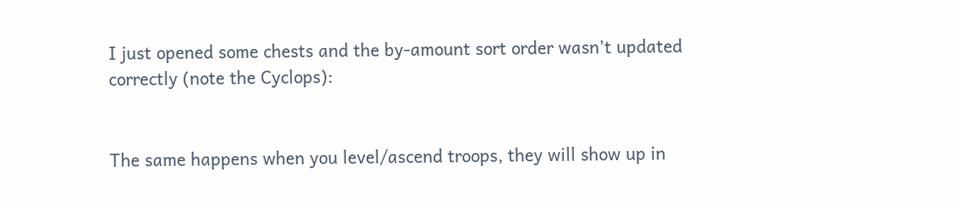I just opened some chests and the by-amount sort order wasn’t updated correctly (note the Cyclops):


The same happens when you level/ascend troops, they will show up in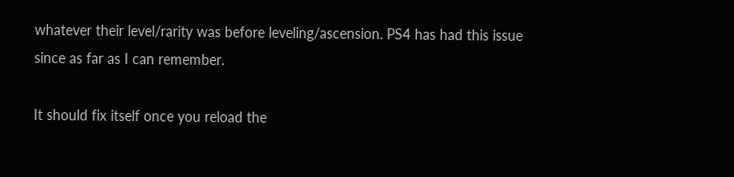whatever their level/rarity was before leveling/ascension. PS4 has had this issue since as far as I can remember.

It should fix itself once you reload the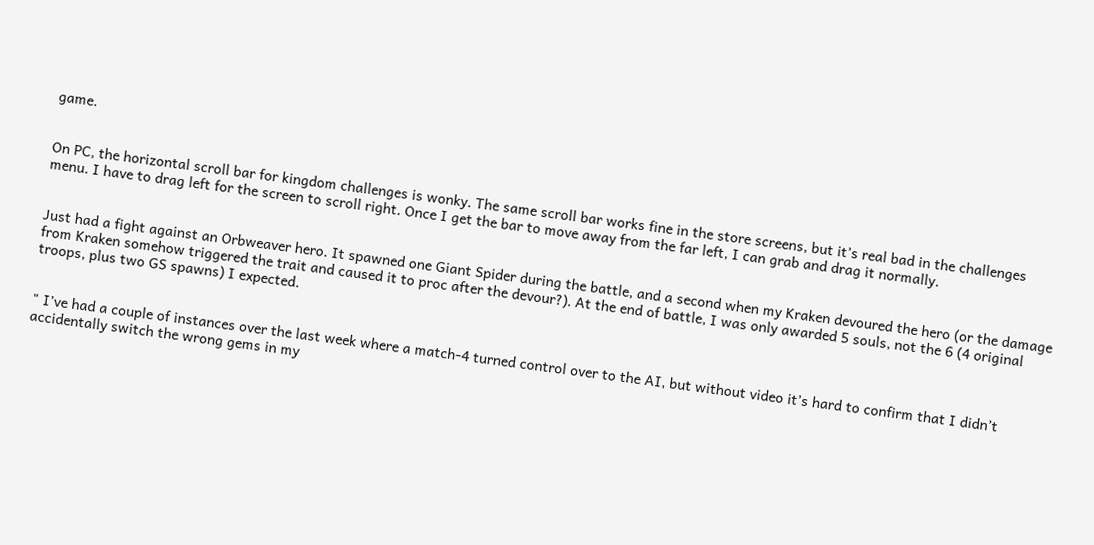game.


On PC, the horizontal scroll bar for kingdom challenges is wonky. The same scroll bar works fine in the store screens, but it’s real bad in the challenges menu. I have to drag left for the screen to scroll right. Once I get the bar to move away from the far left, I can grab and drag it normally.


Just had a fight against an Orbweaver hero. It spawned one Giant Spider during the battle, and a second when my Kraken devoured the hero (or the damage from Kraken somehow triggered the trait and caused it to proc after the devour?). At the end of battle, I was only awarded 5 souls, not the 6 (4 original troops, plus two GS spawns) I expected.


" I’ve had a couple of instances over the last week where a match-4 turned control over to the AI, but without video it’s hard to confirm that I didn’t accidentally switch the wrong gems in my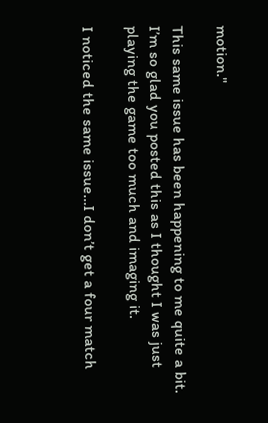motion."

This same issue has been happening to me quite a bit. I’m so glad you posted this as I thought I was just playing the game too much and imaging it.

I noticed the same issue…I don’t get a four match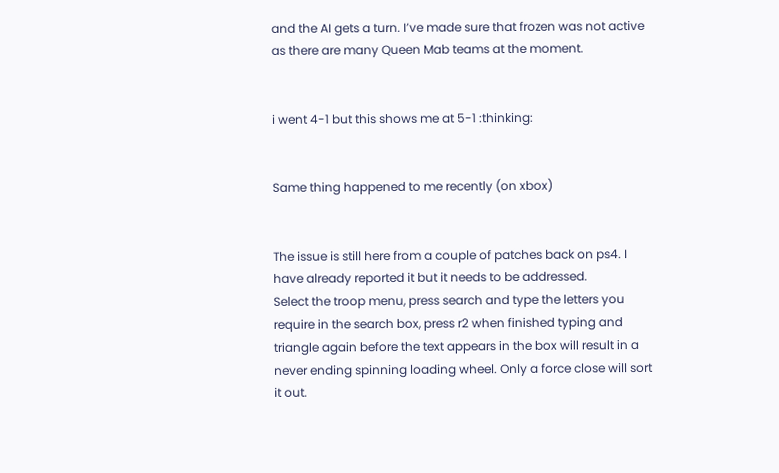and the AI gets a turn. I’ve made sure that frozen was not active as there are many Queen Mab teams at the moment.


i went 4-1 but this shows me at 5-1 :thinking:


Same thing happened to me recently (on xbox)


The issue is still here from a couple of patches back on ps4. I have already reported it but it needs to be addressed.
Select the troop menu, press search and type the letters you require in the search box, press r2 when finished typing and triangle again before the text appears in the box will result in a never ending spinning loading wheel. Only a force close will sort it out.